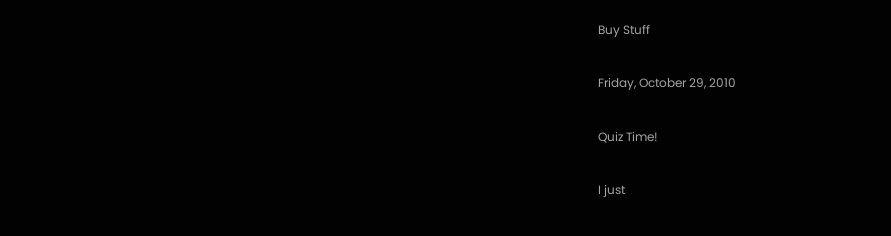Buy Stuff

Friday, October 29, 2010

Quiz Time!

I just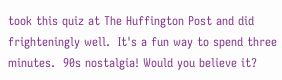took this quiz at The Huffington Post and did frighteningly well.  It's a fun way to spend three minutes.  90s nostalgia! Would you believe it?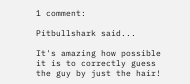1 comment:

Pitbullshark said...

It's amazing how possible it is to correctly guess the guy by just the hair!